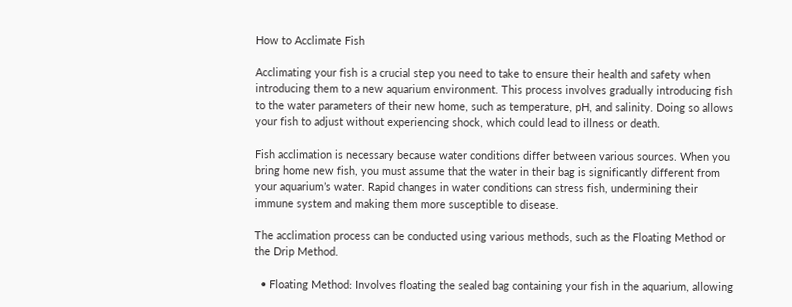How to Acclimate Fish

Acclimating your fish is a crucial step you need to take to ensure their health and safety when introducing them to a new aquarium environment. This process involves gradually introducing fish to the water parameters of their new home, such as temperature, pH, and salinity. Doing so allows your fish to adjust without experiencing shock, which could lead to illness or death.

Fish acclimation is necessary because water conditions differ between various sources. When you bring home new fish, you must assume that the water in their bag is significantly different from your aquarium’s water. Rapid changes in water conditions can stress fish, undermining their immune system and making them more susceptible to disease.

The acclimation process can be conducted using various methods, such as the Floating Method or the Drip Method.

  • Floating Method: Involves floating the sealed bag containing your fish in the aquarium, allowing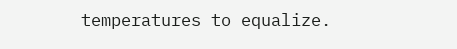temperatures to equalize.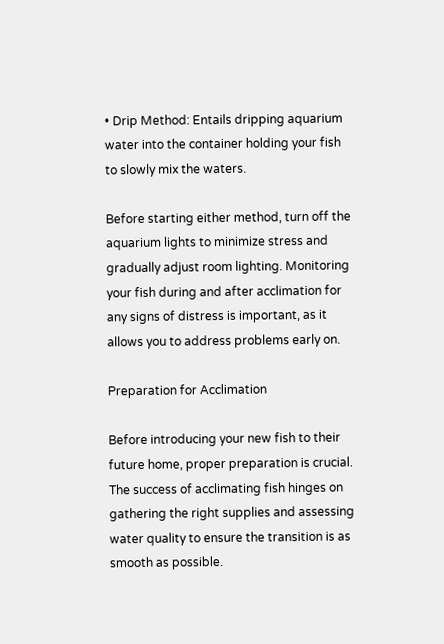• Drip Method: Entails dripping aquarium water into the container holding your fish to slowly mix the waters.

Before starting either method, turn off the aquarium lights to minimize stress and gradually adjust room lighting. Monitoring your fish during and after acclimation for any signs of distress is important, as it allows you to address problems early on.

Preparation for Acclimation

Before introducing your new fish to their future home, proper preparation is crucial. The success of acclimating fish hinges on gathering the right supplies and assessing water quality to ensure the transition is as smooth as possible.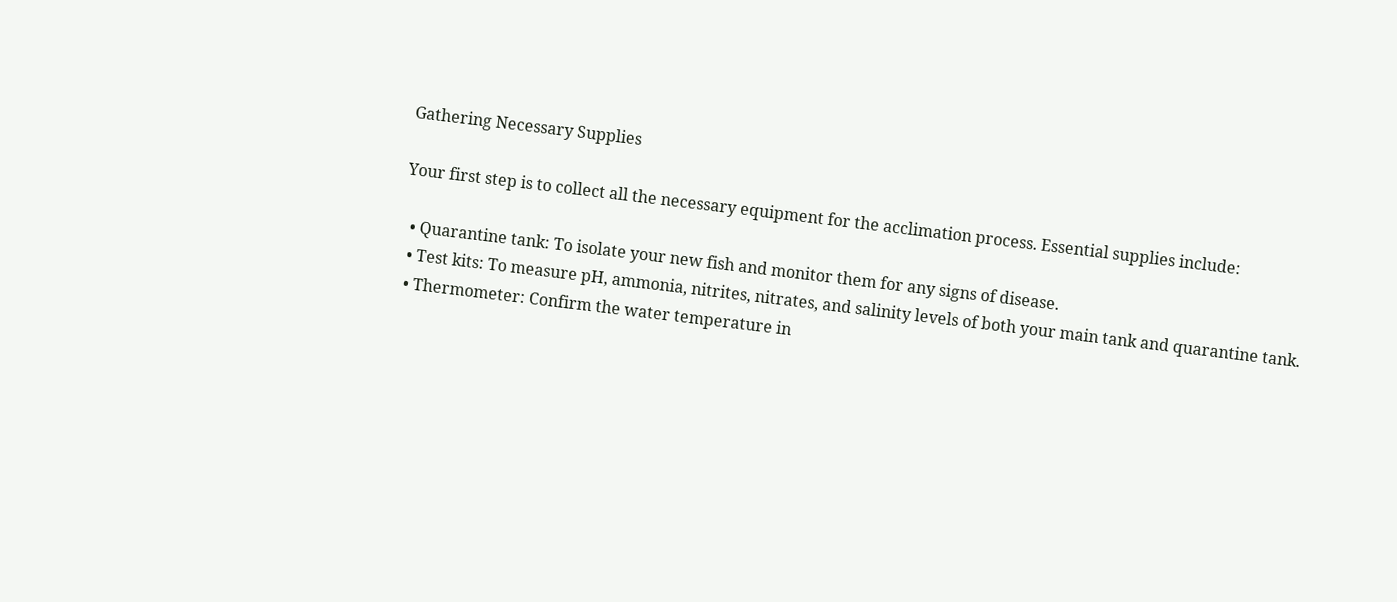Gathering Necessary Supplies

Your first step is to collect all the necessary equipment for the acclimation process. Essential supplies include:

  • Quarantine tank: To isolate your new fish and monitor them for any signs of disease.
  • Test kits: To measure pH, ammonia, nitrites, nitrates, and salinity levels of both your main tank and quarantine tank.
  • Thermometer: Confirm the water temperature in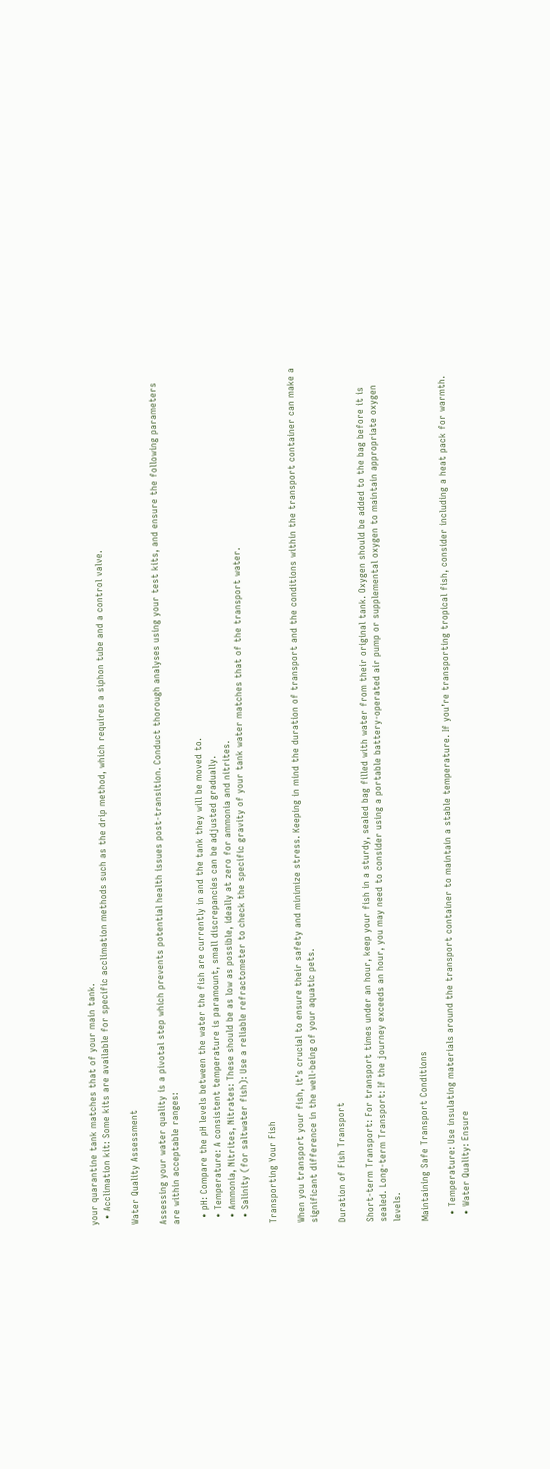your quarantine tank matches that of your main tank.
  • Acclimation kit: Some kits are available for specific acclimation methods such as the drip method, which requires a siphon tube and a control valve.

Water Quality Assessment

Assessing your water quality is a pivotal step which prevents potential health issues post-transition. Conduct thorough analyses using your test kits, and ensure the following parameters are within acceptable ranges:

  • pH: Compare the pH levels between the water the fish are currently in and the tank they will be moved to.
  • Temperature: A consistent temperature is paramount, small discrepancies can be adjusted gradually.
  • Ammonia, Nitrites, Nitrates: These should be as low as possible, ideally at zero for ammonia and nitrites.
  • Salinity (for saltwater fish): Use a reliable refractometer to check the specific gravity of your tank water matches that of the transport water.

Transporting Your Fish

When you transport your fish, it’s crucial to ensure their safety and minimize stress. Keeping in mind the duration of transport and the conditions within the transport container can make a significant difference in the well-being of your aquatic pets.

Duration of Fish Transport

Short-term Transport: For transport times under an hour, keep your fish in a sturdy, sealed bag filled with water from their original tank. Oxygen should be added to the bag before it is sealed. Long-term Transport: If the journey exceeds an hour, you may need to consider using a portable battery-operated air pump or supplemental oxygen to maintain appropriate oxygen levels.

Maintaining Safe Transport Conditions

  • Temperature: Use insulating materials around the transport container to maintain a stable temperature. If you’re transporting tropical fish, consider including a heat pack for warmth.
  • Water Quality: Ensure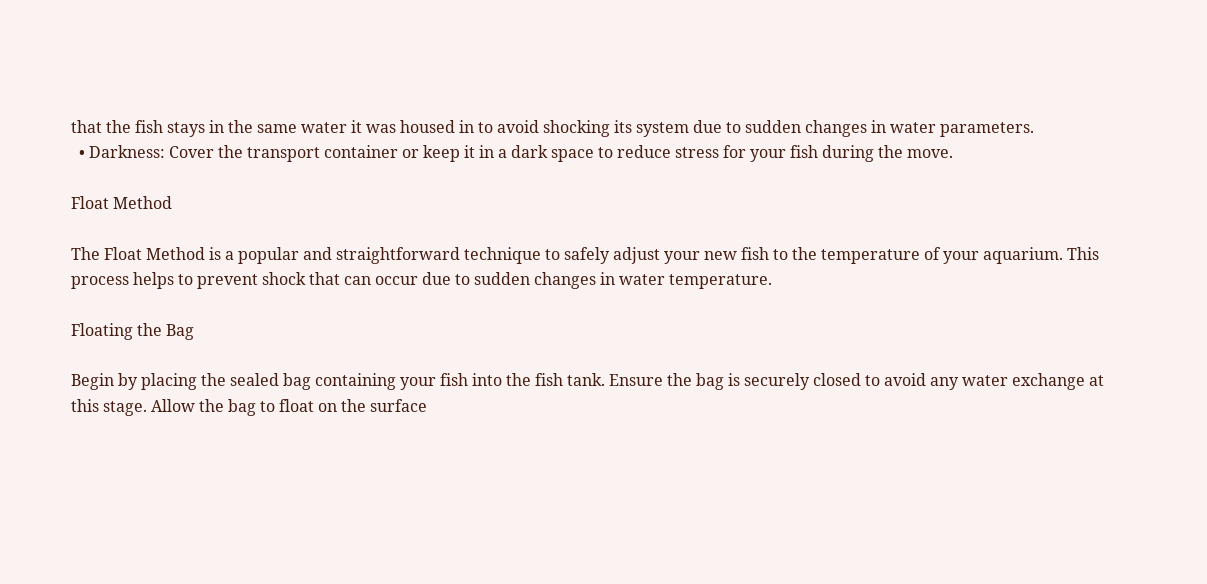that the fish stays in the same water it was housed in to avoid shocking its system due to sudden changes in water parameters.
  • Darkness: Cover the transport container or keep it in a dark space to reduce stress for your fish during the move.

Float Method

The Float Method is a popular and straightforward technique to safely adjust your new fish to the temperature of your aquarium. This process helps to prevent shock that can occur due to sudden changes in water temperature.

Floating the Bag

Begin by placing the sealed bag containing your fish into the fish tank. Ensure the bag is securely closed to avoid any water exchange at this stage. Allow the bag to float on the surface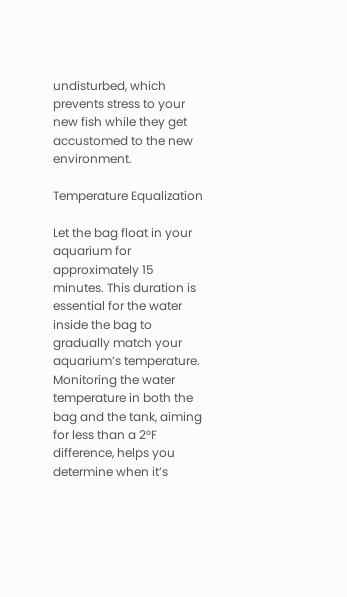undisturbed, which prevents stress to your new fish while they get accustomed to the new environment.

Temperature Equalization

Let the bag float in your aquarium for approximately 15 minutes. This duration is essential for the water inside the bag to gradually match your aquarium’s temperature. Monitoring the water temperature in both the bag and the tank, aiming for less than a 2°F difference, helps you determine when it’s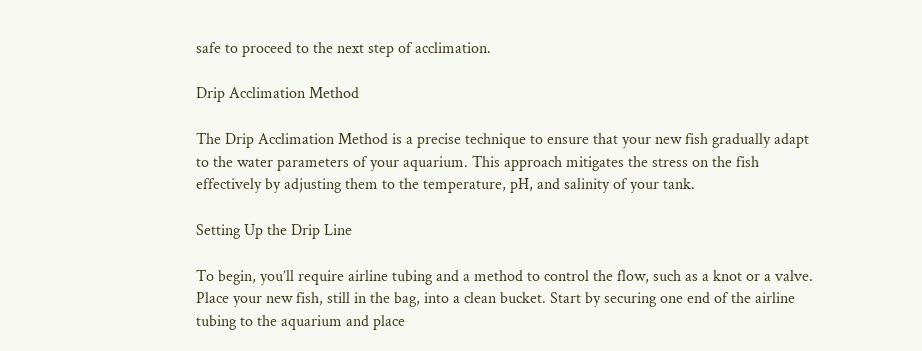safe to proceed to the next step of acclimation.

Drip Acclimation Method

The Drip Acclimation Method is a precise technique to ensure that your new fish gradually adapt to the water parameters of your aquarium. This approach mitigates the stress on the fish effectively by adjusting them to the temperature, pH, and salinity of your tank.

Setting Up the Drip Line

To begin, you’ll require airline tubing and a method to control the flow, such as a knot or a valve. Place your new fish, still in the bag, into a clean bucket. Start by securing one end of the airline tubing to the aquarium and place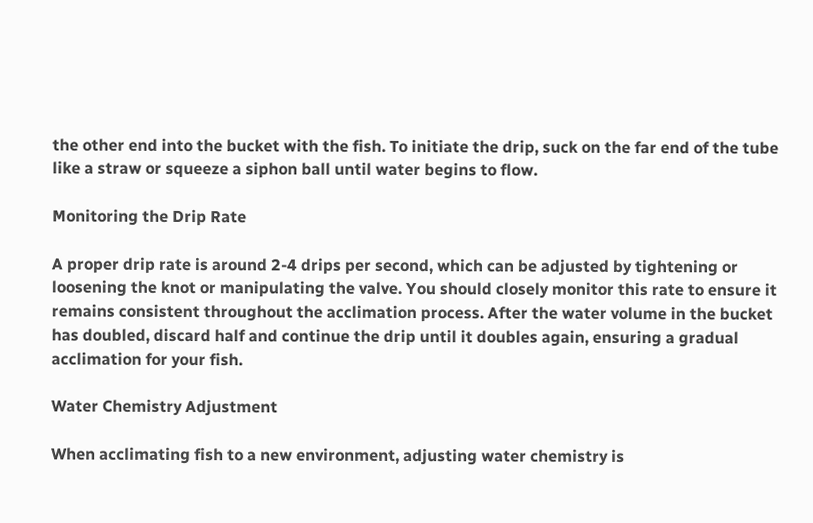the other end into the bucket with the fish. To initiate the drip, suck on the far end of the tube like a straw or squeeze a siphon ball until water begins to flow.

Monitoring the Drip Rate

A proper drip rate is around 2-4 drips per second, which can be adjusted by tightening or loosening the knot or manipulating the valve. You should closely monitor this rate to ensure it remains consistent throughout the acclimation process. After the water volume in the bucket has doubled, discard half and continue the drip until it doubles again, ensuring a gradual acclimation for your fish.

Water Chemistry Adjustment

When acclimating fish to a new environment, adjusting water chemistry is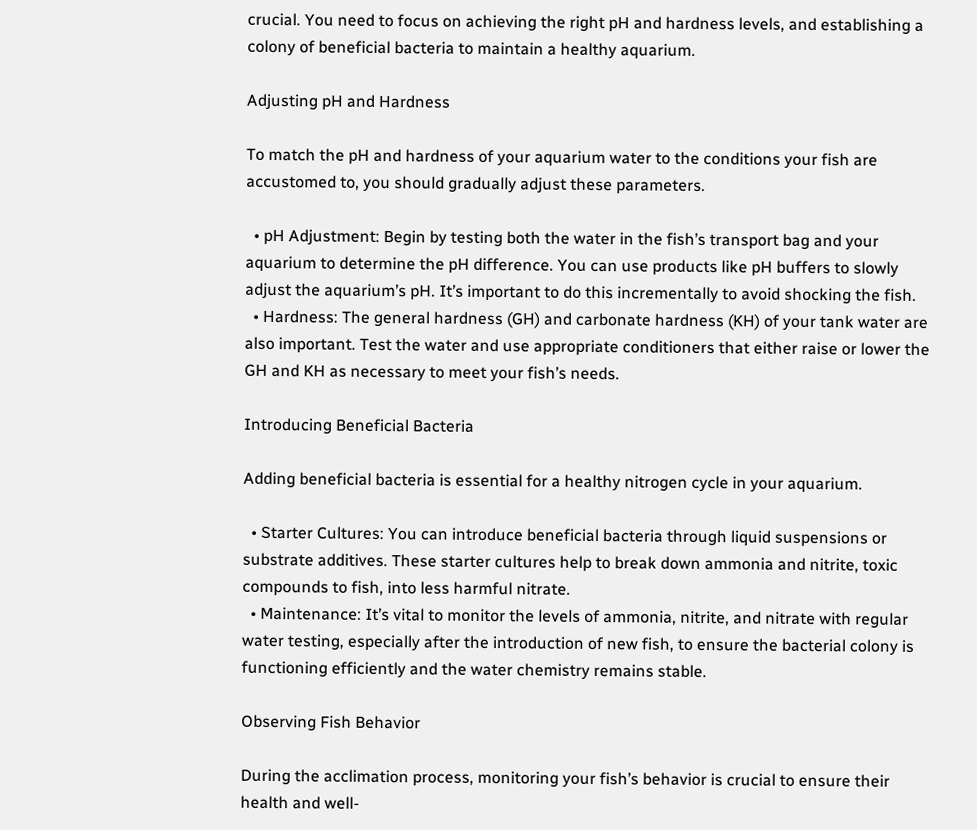crucial. You need to focus on achieving the right pH and hardness levels, and establishing a colony of beneficial bacteria to maintain a healthy aquarium.

Adjusting pH and Hardness

To match the pH and hardness of your aquarium water to the conditions your fish are accustomed to, you should gradually adjust these parameters.

  • pH Adjustment: Begin by testing both the water in the fish’s transport bag and your aquarium to determine the pH difference. You can use products like pH buffers to slowly adjust the aquarium’s pH. It’s important to do this incrementally to avoid shocking the fish.
  • Hardness: The general hardness (GH) and carbonate hardness (KH) of your tank water are also important. Test the water and use appropriate conditioners that either raise or lower the GH and KH as necessary to meet your fish’s needs.

Introducing Beneficial Bacteria

Adding beneficial bacteria is essential for a healthy nitrogen cycle in your aquarium.

  • Starter Cultures: You can introduce beneficial bacteria through liquid suspensions or substrate additives. These starter cultures help to break down ammonia and nitrite, toxic compounds to fish, into less harmful nitrate.
  • Maintenance: It’s vital to monitor the levels of ammonia, nitrite, and nitrate with regular water testing, especially after the introduction of new fish, to ensure the bacterial colony is functioning efficiently and the water chemistry remains stable.

Observing Fish Behavior

During the acclimation process, monitoring your fish’s behavior is crucial to ensure their health and well-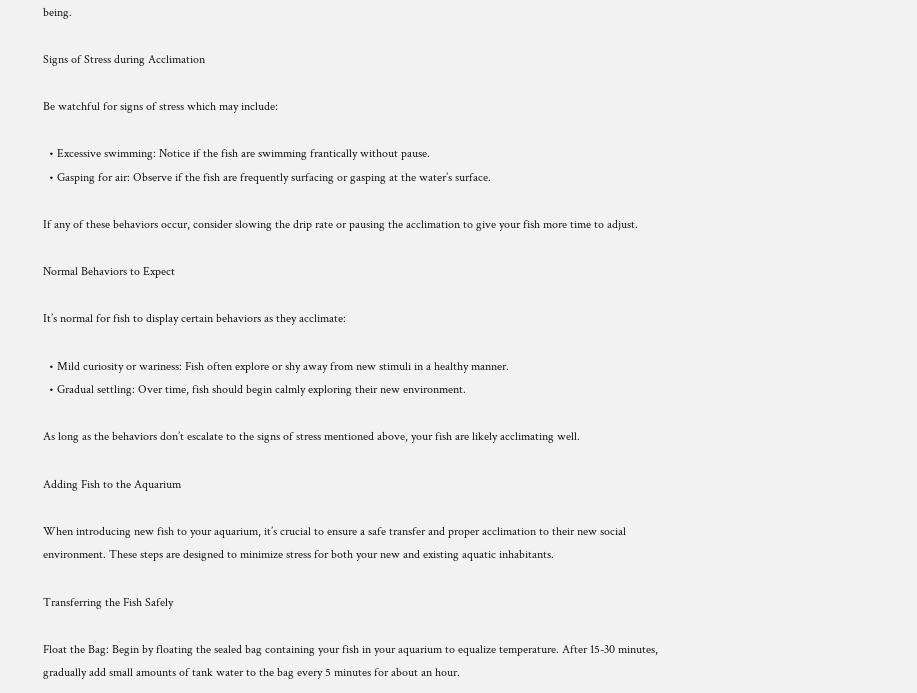being.

Signs of Stress during Acclimation

Be watchful for signs of stress which may include:

  • Excessive swimming: Notice if the fish are swimming frantically without pause.
  • Gasping for air: Observe if the fish are frequently surfacing or gasping at the water’s surface.

If any of these behaviors occur, consider slowing the drip rate or pausing the acclimation to give your fish more time to adjust.

Normal Behaviors to Expect

It’s normal for fish to display certain behaviors as they acclimate:

  • Mild curiosity or wariness: Fish often explore or shy away from new stimuli in a healthy manner.
  • Gradual settling: Over time, fish should begin calmly exploring their new environment.

As long as the behaviors don’t escalate to the signs of stress mentioned above, your fish are likely acclimating well.

Adding Fish to the Aquarium

When introducing new fish to your aquarium, it’s crucial to ensure a safe transfer and proper acclimation to their new social environment. These steps are designed to minimize stress for both your new and existing aquatic inhabitants.

Transferring the Fish Safely

Float the Bag: Begin by floating the sealed bag containing your fish in your aquarium to equalize temperature. After 15-30 minutes, gradually add small amounts of tank water to the bag every 5 minutes for about an hour.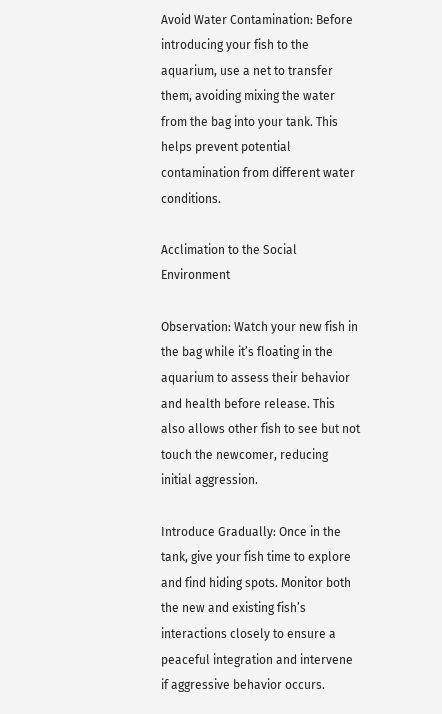Avoid Water Contamination: Before introducing your fish to the aquarium, use a net to transfer them, avoiding mixing the water from the bag into your tank. This helps prevent potential contamination from different water conditions.

Acclimation to the Social Environment

Observation: Watch your new fish in the bag while it’s floating in the aquarium to assess their behavior and health before release. This also allows other fish to see but not touch the newcomer, reducing initial aggression.

Introduce Gradually: Once in the tank, give your fish time to explore and find hiding spots. Monitor both the new and existing fish’s interactions closely to ensure a peaceful integration and intervene if aggressive behavior occurs.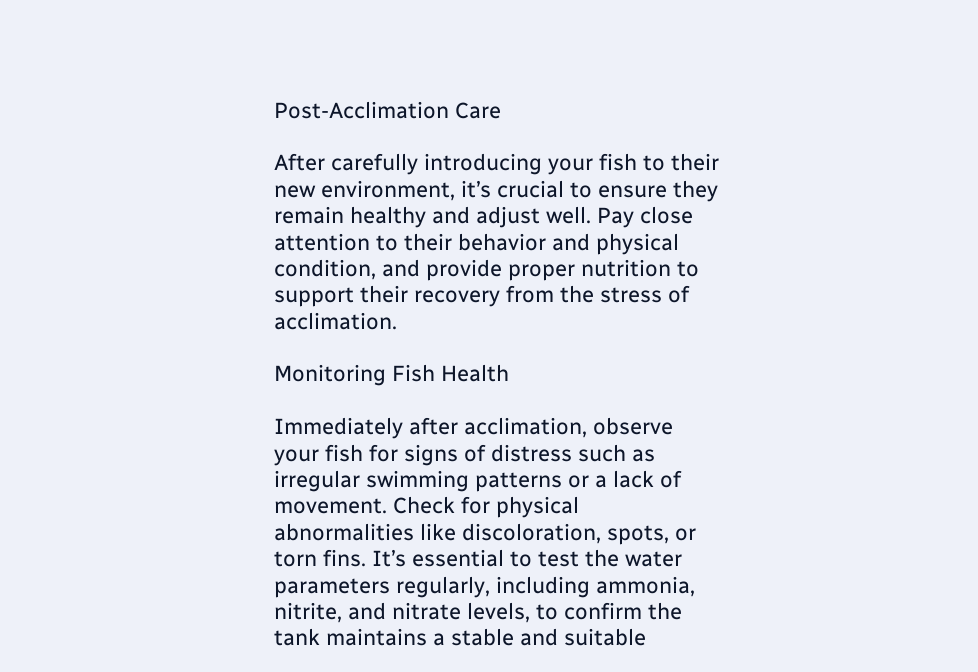Post-Acclimation Care

After carefully introducing your fish to their new environment, it’s crucial to ensure they remain healthy and adjust well. Pay close attention to their behavior and physical condition, and provide proper nutrition to support their recovery from the stress of acclimation.

Monitoring Fish Health

Immediately after acclimation, observe your fish for signs of distress such as irregular swimming patterns or a lack of movement. Check for physical abnormalities like discoloration, spots, or torn fins. It’s essential to test the water parameters regularly, including ammonia, nitrite, and nitrate levels, to confirm the tank maintains a stable and suitable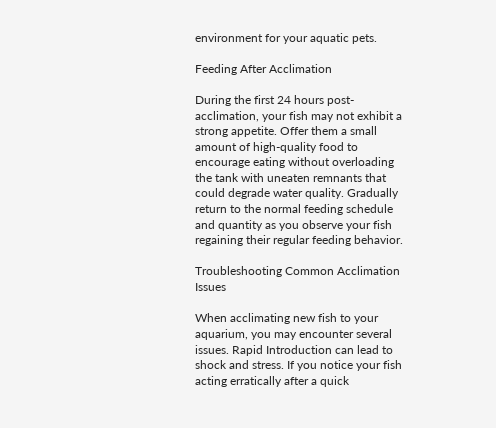environment for your aquatic pets.

Feeding After Acclimation

During the first 24 hours post-acclimation, your fish may not exhibit a strong appetite. Offer them a small amount of high-quality food to encourage eating without overloading the tank with uneaten remnants that could degrade water quality. Gradually return to the normal feeding schedule and quantity as you observe your fish regaining their regular feeding behavior.

Troubleshooting Common Acclimation Issues

When acclimating new fish to your aquarium, you may encounter several issues. Rapid Introduction can lead to shock and stress. If you notice your fish acting erratically after a quick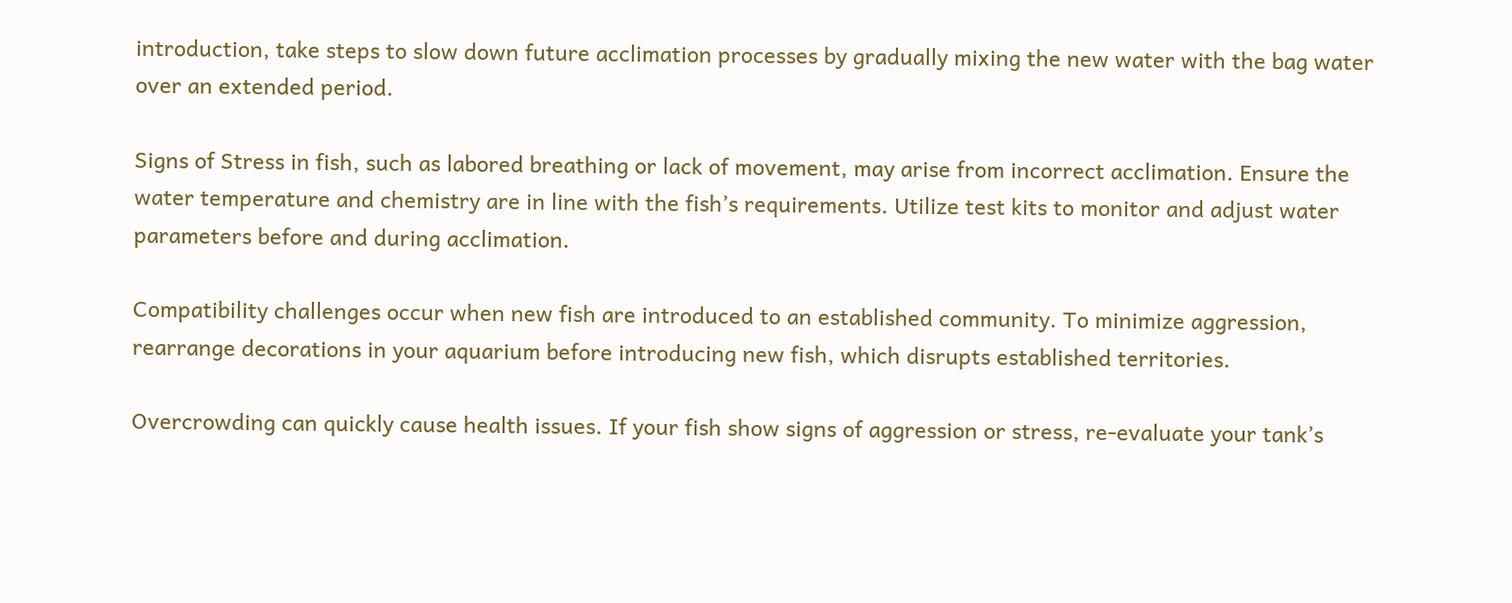introduction, take steps to slow down future acclimation processes by gradually mixing the new water with the bag water over an extended period.

Signs of Stress in fish, such as labored breathing or lack of movement, may arise from incorrect acclimation. Ensure the water temperature and chemistry are in line with the fish’s requirements. Utilize test kits to monitor and adjust water parameters before and during acclimation.

Compatibility challenges occur when new fish are introduced to an established community. To minimize aggression, rearrange decorations in your aquarium before introducing new fish, which disrupts established territories.

Overcrowding can quickly cause health issues. If your fish show signs of aggression or stress, re-evaluate your tank’s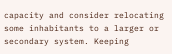capacity and consider relocating some inhabitants to a larger or secondary system. Keeping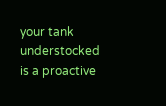your tank understocked is a proactive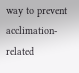way to prevent acclimation-related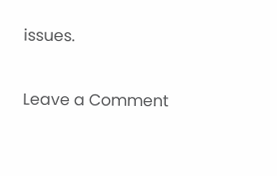issues.

Leave a Comment